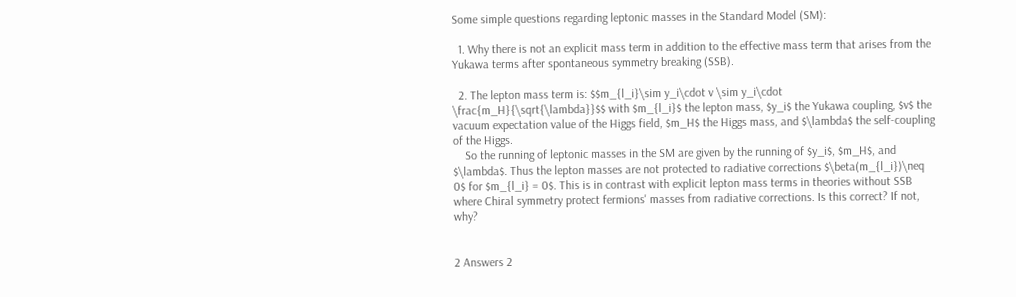Some simple questions regarding leptonic masses in the Standard Model (SM):

  1. Why there is not an explicit mass term in addition to the effective mass term that arises from the Yukawa terms after spontaneous symmetry breaking (SSB).

  2. The lepton mass term is: $$m_{l_i}\sim y_i\cdot v \sim y_i\cdot \frac{m_H}{\sqrt{\lambda}}$$ with $m_{l_i}$ the lepton mass, $y_i$ the Yukawa coupling, $v$ the vacuum expectation value of the Higgs field, $m_H$ the Higgs mass, and $\lambda$ the self-coupling of the Higgs.
    So the running of leptonic masses in the SM are given by the running of $y_i$, $m_H$, and $\lambda$. Thus the lepton masses are not protected to radiative corrections $\beta(m_{l_i})\neq 0$ for $m_{l_i} = 0$. This is in contrast with explicit lepton mass terms in theories without SSB where Chiral symmetry protect fermions' masses from radiative corrections. Is this correct? If not, why?


2 Answers 2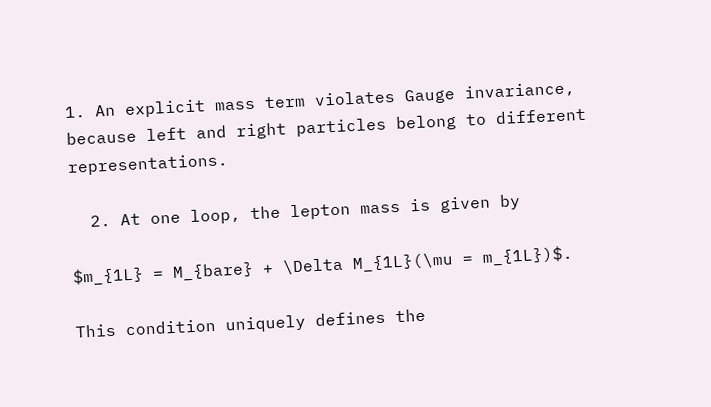1. An explicit mass term violates Gauge invariance, because left and right particles belong to different representations.

  2. At one loop, the lepton mass is given by

$m_{1L} = M_{bare} + \Delta M_{1L}(\mu = m_{1L})$.

This condition uniquely defines the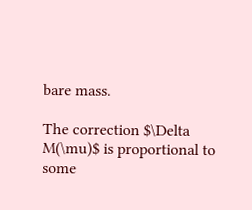bare mass.

The correction $\Delta M(\mu)$ is proportional to some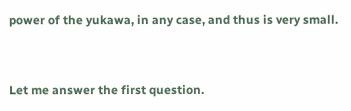power of the yukawa, in any case, and thus is very small.


Let me answer the first question.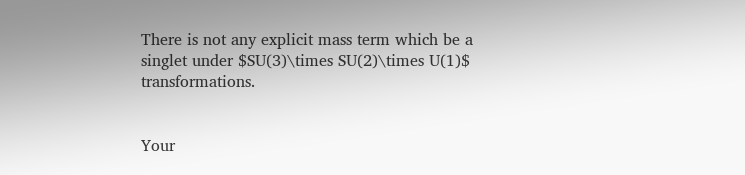There is not any explicit mass term which be a singlet under $SU(3)\times SU(2)\times U(1)$ transformations.


Your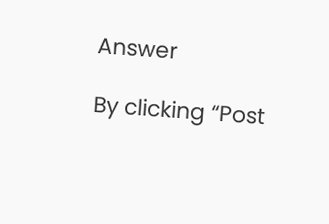Answer

By clicking “Post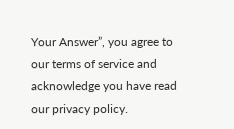Your Answer”, you agree to our terms of service and acknowledge you have read our privacy policy.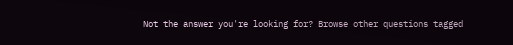Not the answer you're looking for? Browse other questions tagged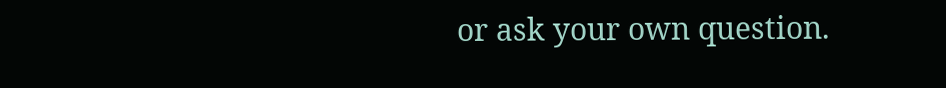or ask your own question.